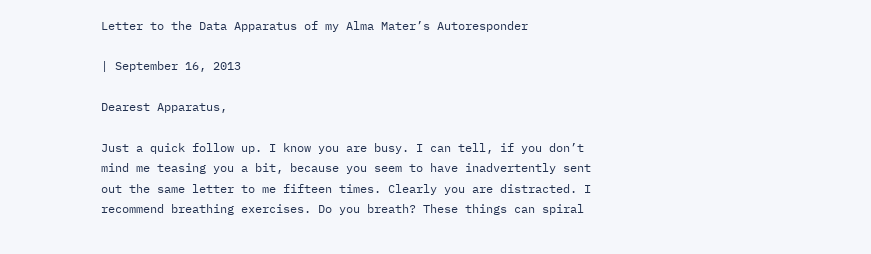Letter to the Data Apparatus of my Alma Mater’s Autoresponder

| September 16, 2013

Dearest Apparatus,

Just a quick follow up. I know you are busy. I can tell, if you don’t mind me teasing you a bit, because you seem to have inadvertently sent out the same letter to me fifteen times. Clearly you are distracted. I recommend breathing exercises. Do you breath? These things can spiral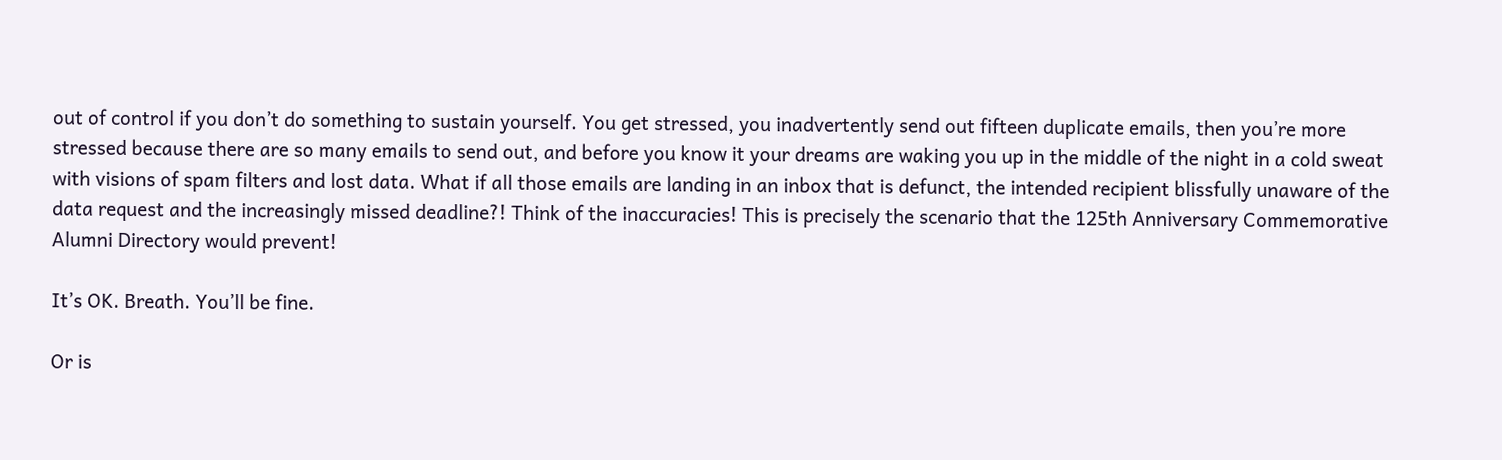out of control if you don’t do something to sustain yourself. You get stressed, you inadvertently send out fifteen duplicate emails, then you’re more stressed because there are so many emails to send out, and before you know it your dreams are waking you up in the middle of the night in a cold sweat with visions of spam filters and lost data. What if all those emails are landing in an inbox that is defunct, the intended recipient blissfully unaware of the data request and the increasingly missed deadline?! Think of the inaccuracies! This is precisely the scenario that the 125th Anniversary Commemorative Alumni Directory would prevent!

It’s OK. Breath. You’ll be fine.

Or is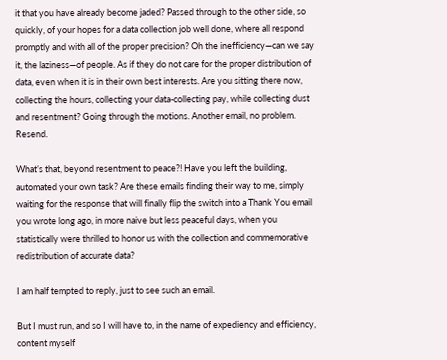it that you have already become jaded? Passed through to the other side, so quickly, of your hopes for a data collection job well done, where all respond promptly and with all of the proper precision? Oh the inefficiency—can we say it, the laziness—of people. As if they do not care for the proper distribution of data, even when it is in their own best interests. Are you sitting there now, collecting the hours, collecting your data-collecting pay, while collecting dust and resentment? Going through the motions. Another email, no problem. Resend.

What’s that, beyond resentment to peace?! Have you left the building, automated your own task? Are these emails finding their way to me, simply waiting for the response that will finally flip the switch into a Thank You email you wrote long ago, in more naive but less peaceful days, when you statistically were thrilled to honor us with the collection and commemorative redistribution of accurate data?

I am half tempted to reply, just to see such an email.

But I must run, and so I will have to, in the name of expediency and efficiency, content myself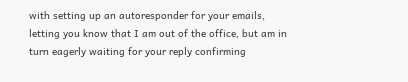with setting up an autoresponder for your emails, letting you know that I am out of the office, but am in turn eagerly waiting for your reply confirming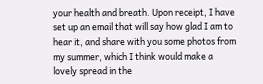your health and breath. Upon receipt, I have set up an email that will say how glad I am to hear it, and share with you some photos from my summer, which I think would make a lovely spread in the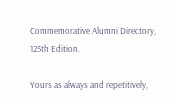Commemorative Alumni Directory, 125th Edition.

Yours as always and repetitively,